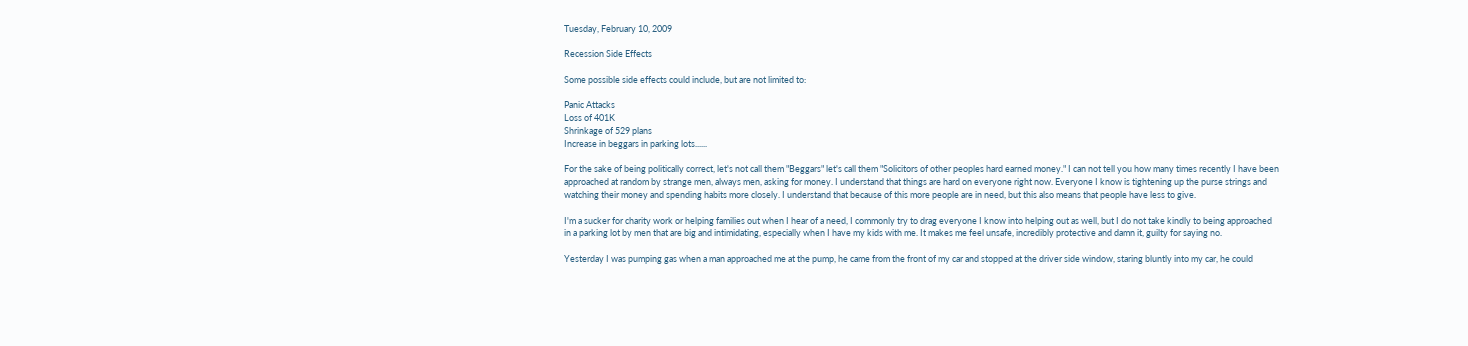Tuesday, February 10, 2009

Recession Side Effects

Some possible side effects could include, but are not limited to:

Panic Attacks
Loss of 401K
Shrinkage of 529 plans
Increase in beggars in parking lots......

For the sake of being politically correct, let's not call them "Beggars" let's call them "Solicitors of other peoples hard earned money." I can not tell you how many times recently I have been approached at random by strange men, always men, asking for money. I understand that things are hard on everyone right now. Everyone I know is tightening up the purse strings and watching their money and spending habits more closely. I understand that because of this more people are in need, but this also means that people have less to give.

I'm a sucker for charity work or helping families out when I hear of a need, I commonly try to drag everyone I know into helping out as well, but I do not take kindly to being approached in a parking lot by men that are big and intimidating, especially when I have my kids with me. It makes me feel unsafe, incredibly protective and damn it, guilty for saying no.

Yesterday I was pumping gas when a man approached me at the pump, he came from the front of my car and stopped at the driver side window, staring bluntly into my car, he could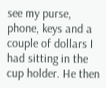see my purse, phone, keys and a couple of dollars I had sitting in the cup holder. He then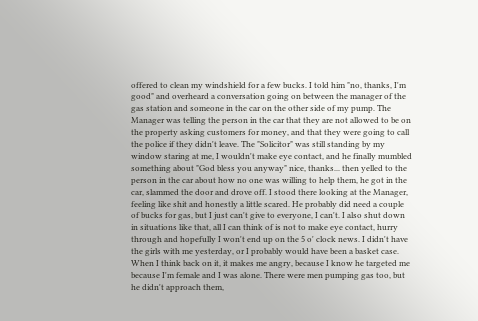offered to clean my windshield for a few bucks. I told him "no, thanks, I'm good" and overheard a conversation going on between the manager of the gas station and someone in the car on the other side of my pump. The Manager was telling the person in the car that they are not allowed to be on the property asking customers for money, and that they were going to call the police if they didn't leave. The "Solicitor" was still standing by my window staring at me, I wouldn't make eye contact, and he finally mumbled something about "God bless you anyway" nice, thanks... then yelled to the person in the car about how no one was willing to help them, he got in the car, slammed the door and drove off. I stood there looking at the Manager, feeling like shit and honestly a little scared. He probably did need a couple of bucks for gas, but I just can't give to everyone, I can't. I also shut down in situations like that, all I can think of is not to make eye contact, hurry through and hopefully I won't end up on the 5 o' clock news. I didn't have the girls with me yesterday, or I probably would have been a basket case. When I think back on it, it makes me angry, because I know he targeted me because I'm female and I was alone. There were men pumping gas too, but he didn't approach them,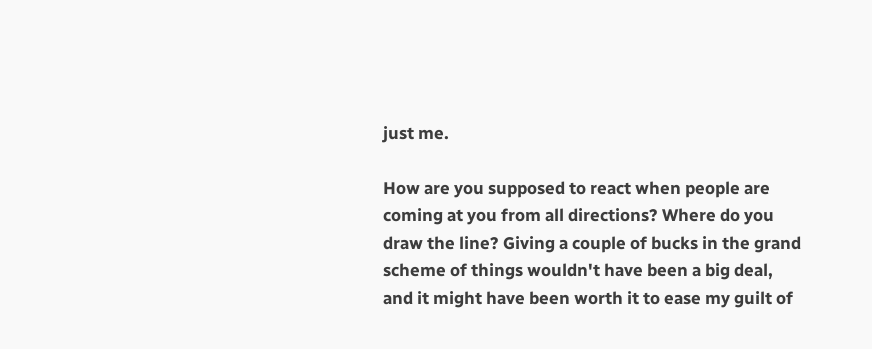just me.

How are you supposed to react when people are coming at you from all directions? Where do you draw the line? Giving a couple of bucks in the grand scheme of things wouldn't have been a big deal, and it might have been worth it to ease my guilt of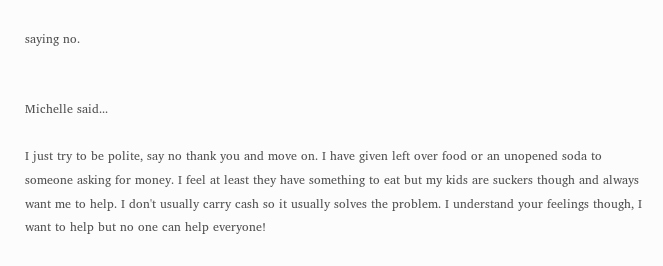saying no.


Michelle said...

I just try to be polite, say no thank you and move on. I have given left over food or an unopened soda to someone asking for money. I feel at least they have something to eat but my kids are suckers though and always want me to help. I don't usually carry cash so it usually solves the problem. I understand your feelings though, I want to help but no one can help everyone!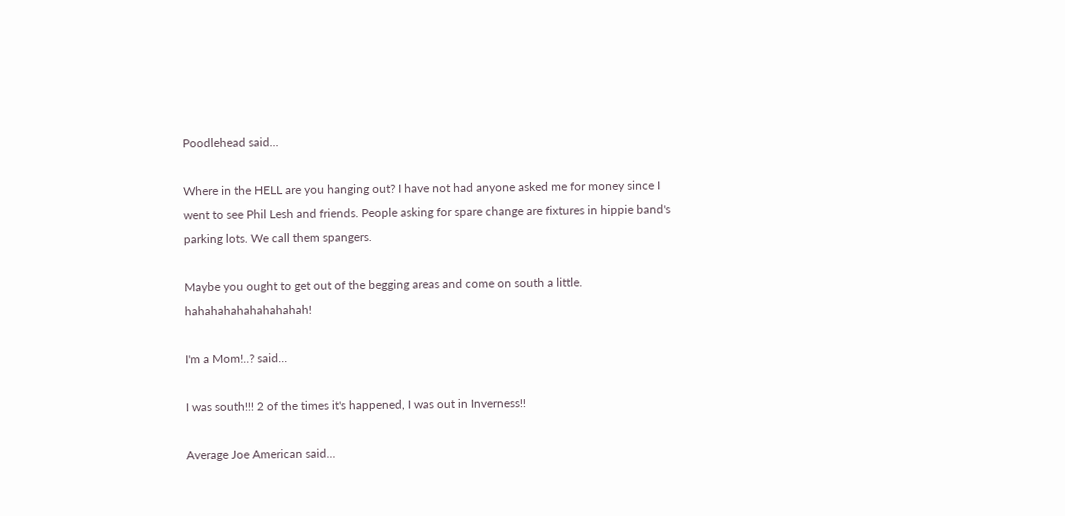Poodlehead said...

Where in the HELL are you hanging out? I have not had anyone asked me for money since I went to see Phil Lesh and friends. People asking for spare change are fixtures in hippie band's parking lots. We call them spangers.

Maybe you ought to get out of the begging areas and come on south a little. hahahahahahahahahah!

I'm a Mom!..? said...

I was south!!! 2 of the times it's happened, I was out in Inverness!!

Average Joe American said...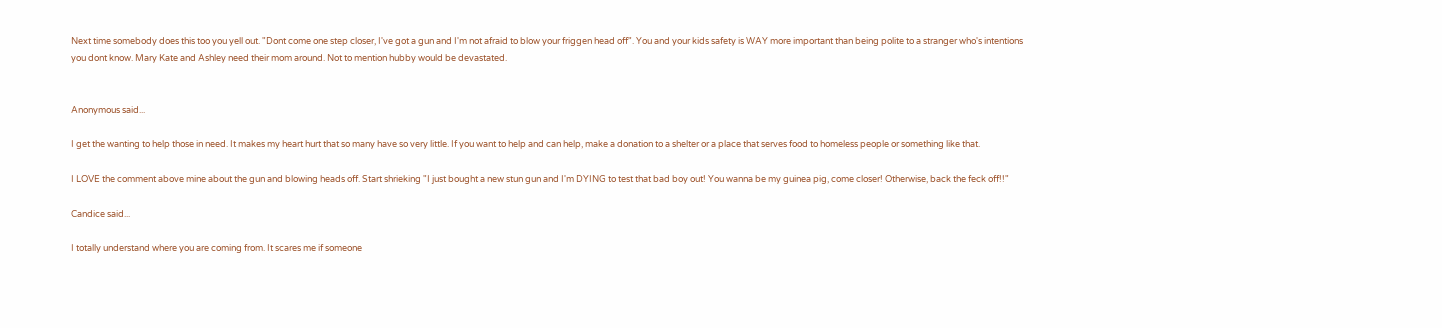Next time somebody does this too you yell out. "Dont come one step closer, I've got a gun and I'm not afraid to blow your friggen head off". You and your kids safety is WAY more important than being polite to a stranger who's intentions you dont know. Mary Kate and Ashley need their mom around. Not to mention hubby would be devastated.


Anonymous said...

I get the wanting to help those in need. It makes my heart hurt that so many have so very little. If you want to help and can help, make a donation to a shelter or a place that serves food to homeless people or something like that.

I LOVE the comment above mine about the gun and blowing heads off. Start shrieking "I just bought a new stun gun and I'm DYING to test that bad boy out! You wanna be my guinea pig, come closer! Otherwise, back the feck off!!"

Candice said...

I totally understand where you are coming from. It scares me if someone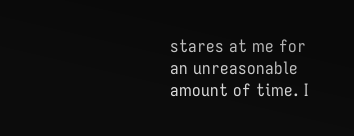stares at me for an unreasonable amount of time. I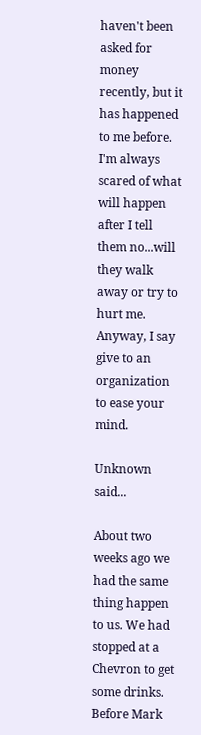haven't been asked for money recently, but it has happened to me before. I'm always scared of what will happen after I tell them no...will they walk away or try to hurt me. Anyway, I say give to an organization to ease your mind.

Unknown said...

About two weeks ago we had the same thing happen to us. We had stopped at a Chevron to get some drinks. Before Mark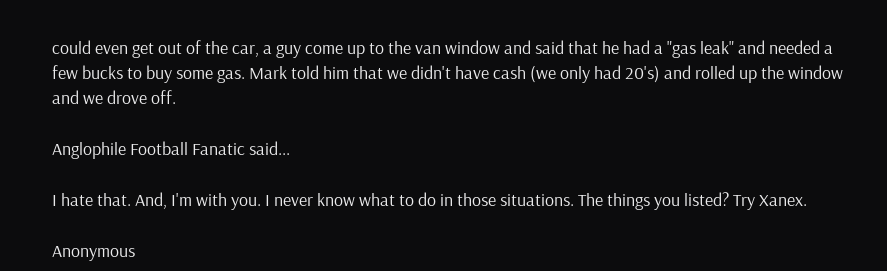could even get out of the car, a guy come up to the van window and said that he had a "gas leak" and needed a few bucks to buy some gas. Mark told him that we didn't have cash (we only had 20's) and rolled up the window and we drove off.

Anglophile Football Fanatic said...

I hate that. And, I'm with you. I never know what to do in those situations. The things you listed? Try Xanex.

Anonymous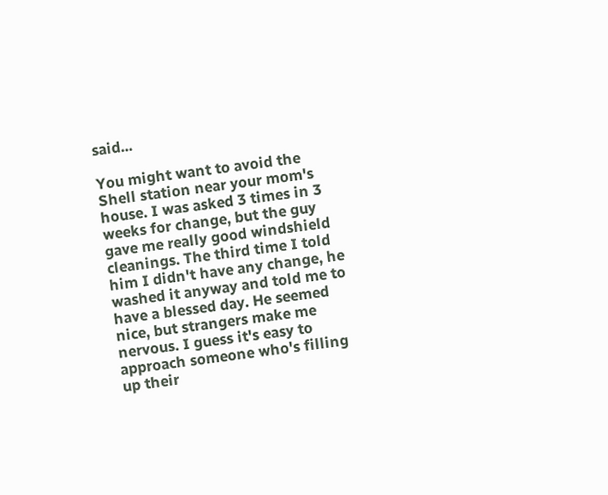said...

You might want to avoid the Shell station near your mom's house. I was asked 3 times in 3 weeks for change, but the guy gave me really good windshield cleanings. The third time I told him I didn't have any change, he washed it anyway and told me to have a blessed day. He seemed nice, but strangers make me nervous. I guess it's easy to approach someone who's filling up their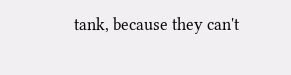tank, because they can't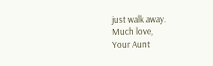just walk away.
Much love,
Your Aunt